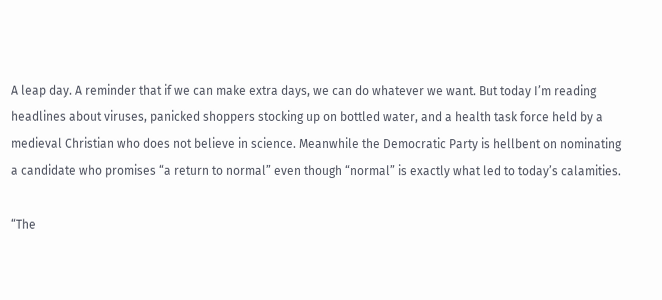A leap day. A reminder that if we can make extra days, we can do whatever we want. But today I’m reading headlines about viruses, panicked shoppers stocking up on bottled water, and a health task force held by a medieval Christian who does not believe in science. Meanwhile the Democratic Party is hellbent on nominating a candidate who promises “a return to normal” even though “normal” is exactly what led to today’s calamities.

“The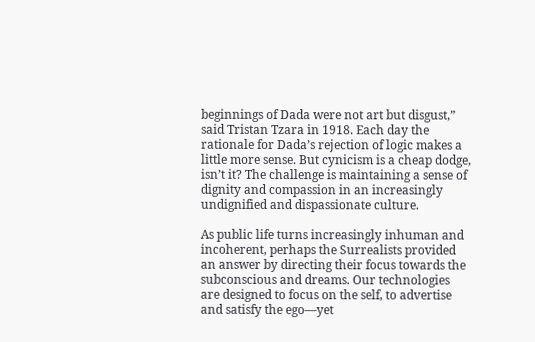beginnings of Dada were not art but disgust,” said Tristan Tzara in 1918. Each day the rationale for Dada’s rejection of logic makes a little more sense. But cynicism is a cheap dodge, isn’t it? The challenge is maintaining a sense of dignity and compassion in an increasingly undignified and dispassionate culture.

As public life turns increasingly inhuman and incoherent, perhaps the Surrealists provided an answer by directing their focus towards the subconscious and dreams. Our technologies are designed to focus on the self, to advertise and satisfy the ego—yet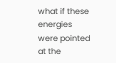what if these energies were pointed at the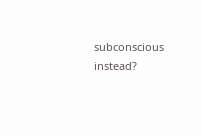subconscious instead?